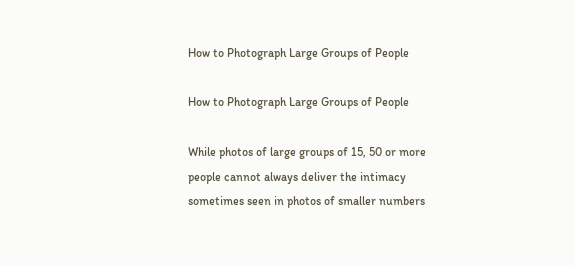How to Photograph Large Groups of People

How to Photograph Large Groups of People

While photos of large groups of 15, 50 or more people cannot always deliver the intimacy sometimes seen in photos of smaller numbers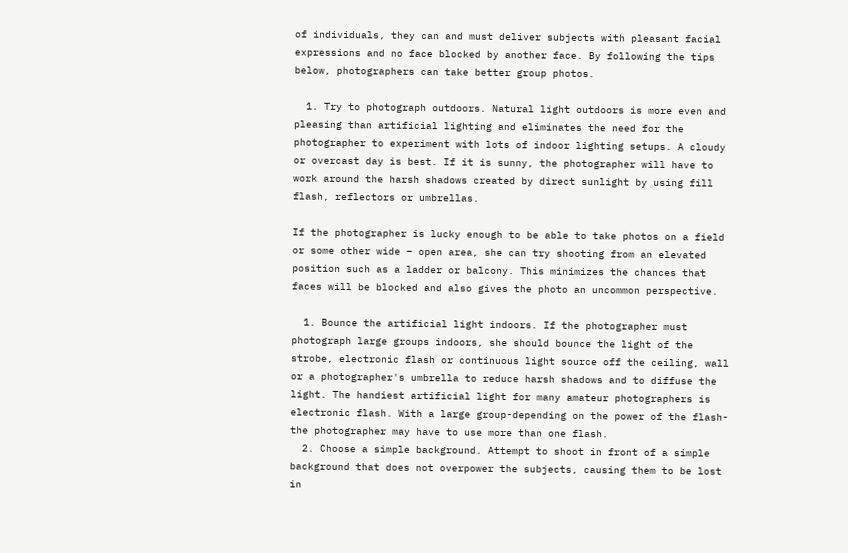of individuals, they can and must deliver subjects with pleasant facial expressions and no face blocked by another face. By following the tips below, photographers can take better group photos.

  1. Try to photograph outdoors. Natural light outdoors is more even and pleasing than artificial lighting and eliminates the need for the photographer to experiment with lots of indoor lighting setups. A cloudy or overcast day is best. If it is sunny, the photographer will have to work around the harsh shadows created by direct sunlight by using fill flash, reflectors or umbrellas.

If the photographer is lucky enough to be able to take photos on a field or some other wide – open area, she can try shooting from an elevated position such as a ladder or balcony. This minimizes the chances that faces will be blocked and also gives the photo an uncommon perspective.

  1. Bounce the artificial light indoors. If the photographer must photograph large groups indoors, she should bounce the light of the strobe, electronic flash or continuous light source off the ceiling, wall or a photographer's umbrella to reduce harsh shadows and to diffuse the light. The handiest artificial light for many amateur photographers is electronic flash. With a large group-depending on the power of the flash-the photographer may have to use more than one flash.
  2. Choose a simple background. Attempt to shoot in front of a simple background that does not overpower the subjects, causing them to be lost in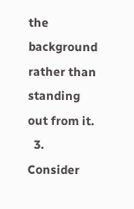the background rather than standing out from it.
  3. Consider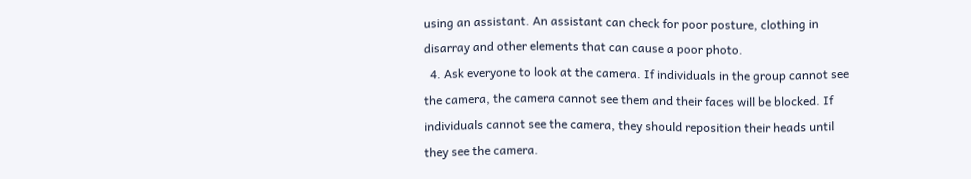using an assistant. An assistant can check for poor posture, clothing in disarray and other elements that can cause a poor photo.
  4. Ask everyone to look at the camera. If individuals in the group cannot see the camera, the camera cannot see them and their faces will be blocked. If individuals cannot see the camera, they should reposition their heads until they see the camera.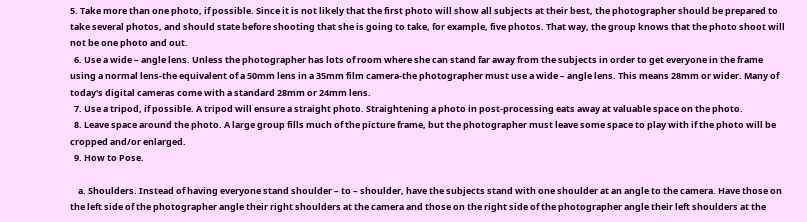5. Take more than one photo, if possible. Since it is not likely that the first photo will show all subjects at their best, the photographer should be prepared to take several photos, and should state before shooting that she is going to take, for example, five photos. That way, the group knows that the photo shoot will not be one photo and out.
  6. Use a wide – angle lens. Unless the photographer has lots of room where she can stand far away from the subjects in order to get everyone in the frame using a normal lens-the equivalent of a 50mm lens in a 35mm film camera-the photographer must use a wide – angle lens. This means 28mm or wider. Many of today's digital cameras come with a standard 28mm or 24mm lens.
  7. Use a tripod, if possible. A tripod will ensure a straight photo. Straightening a photo in post-processing eats away at valuable space on the photo.
  8. Leave space around the photo. A large group fills much of the picture frame, but the photographer must leave some space to play with if the photo will be cropped and/or enlarged.
  9. How to Pose.

    a. Shoulders. Instead of having everyone stand shoulder – to – shoulder, have the subjects stand with one shoulder at an angle to the camera. Have those on the left side of the photographer angle their right shoulders at the camera and those on the right side of the photographer angle their left shoulders at the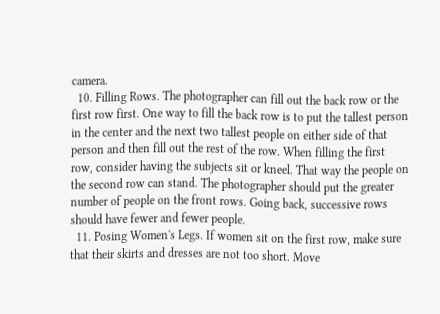camera.
  10. Filling Rows. The photographer can fill out the back row or the first row first. One way to fill the back row is to put the tallest person in the center and the next two tallest people on either side of that person and then fill out the rest of the row. When filling the first row, consider having the subjects sit or kneel. That way the people on the second row can stand. The photographer should put the greater number of people on the front rows. Going back, successive rows should have fewer and fewer people.
  11. Posing Women's Legs. If women sit on the first row, make sure that their skirts and dresses are not too short. Move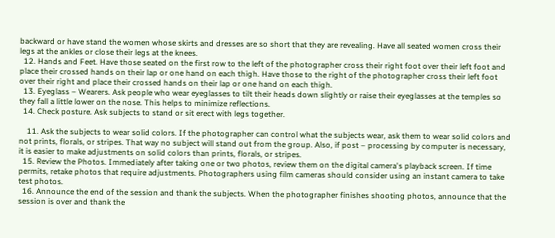backward or have stand the women whose skirts and dresses are so short that they are revealing. Have all seated women cross their legs at the ankles or close their legs at the knees.
  12. Hands and Feet. Have those seated on the first row to the left of the photographer cross their right foot over their left foot and place their crossed hands on their lap or one hand on each thigh. Have those to the right of the photographer cross their left foot over their right and place their crossed hands on their lap or one hand on each thigh.
  13. Eyeglass – Wearers. Ask people who wear eyeglasses to tilt their heads down slightly or raise their eyeglasses at the temples so they fall a little lower on the nose. This helps to minimize reflections.
  14. Check posture. Ask subjects to stand or sit erect with legs together.

    11. Ask the subjects to wear solid colors. If the photographer can control what the subjects wear, ask them to wear solid colors and not prints, florals, or stripes. That way no subject will stand out from the group. Also, if post – processing by computer is necessary, it is easier to make adjustments on solid colors than prints, florals, or stripes.
  15. Review the Photos. Immediately after taking one or two photos, review them on the digital camera's playback screen. If time permits, retake photos that require adjustments. Photographers using film cameras should consider using an instant camera to take test photos.
  16. Announce the end of the session and thank the subjects. When the photographer finishes shooting photos, announce that the session is over and thank the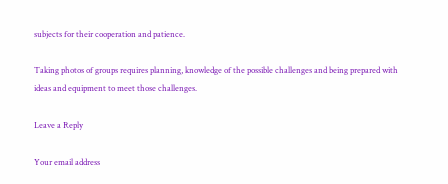subjects for their cooperation and patience.

Taking photos of groups requires planning, knowledge of the possible challenges and being prepared with ideas and equipment to meet those challenges.

Leave a Reply

Your email address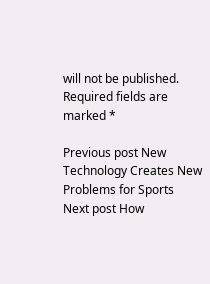will not be published. Required fields are marked *

Previous post New Technology Creates New Problems for Sports
Next post How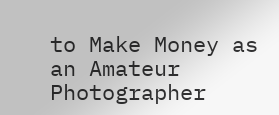to Make Money as an Amateur Photographer